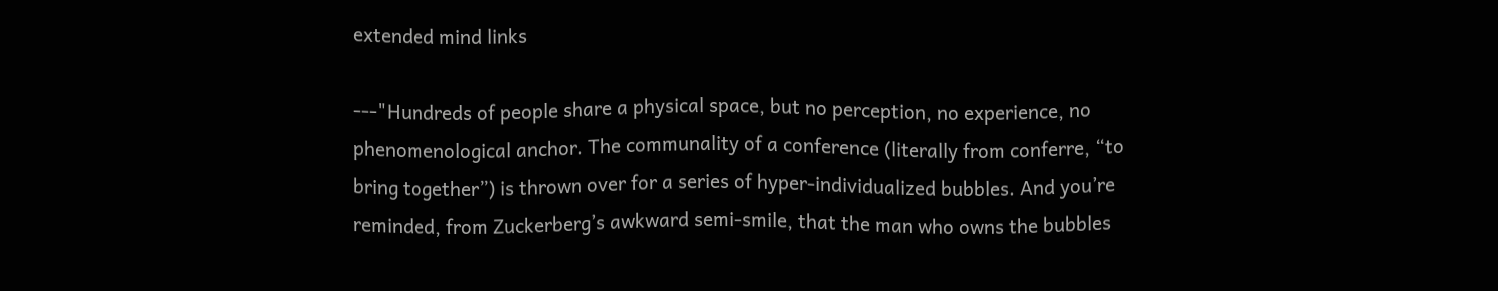extended mind links

---"Hundreds of people share a physical space, but no perception, no experience, no phenomenological anchor. The communality of a conference (literally from conferre, “to bring together”) is thrown over for a series of hyper-individualized bubbles. And you’re reminded, from Zuckerberg’s awkward semi-smile, that the man who owns the bubbles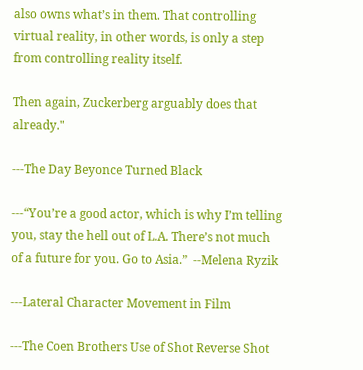also owns what’s in them. That controlling virtual reality, in other words, is only a step from controlling reality itself.

Then again, Zuckerberg arguably does that already."

---The Day Beyonce Turned Black

---“You’re a good actor, which is why I’m telling you, stay the hell out of L.A. There’s not much of a future for you. Go to Asia.”  --Melena Ryzik

---Lateral Character Movement in Film

---The Coen Brothers Use of Shot Reverse Shot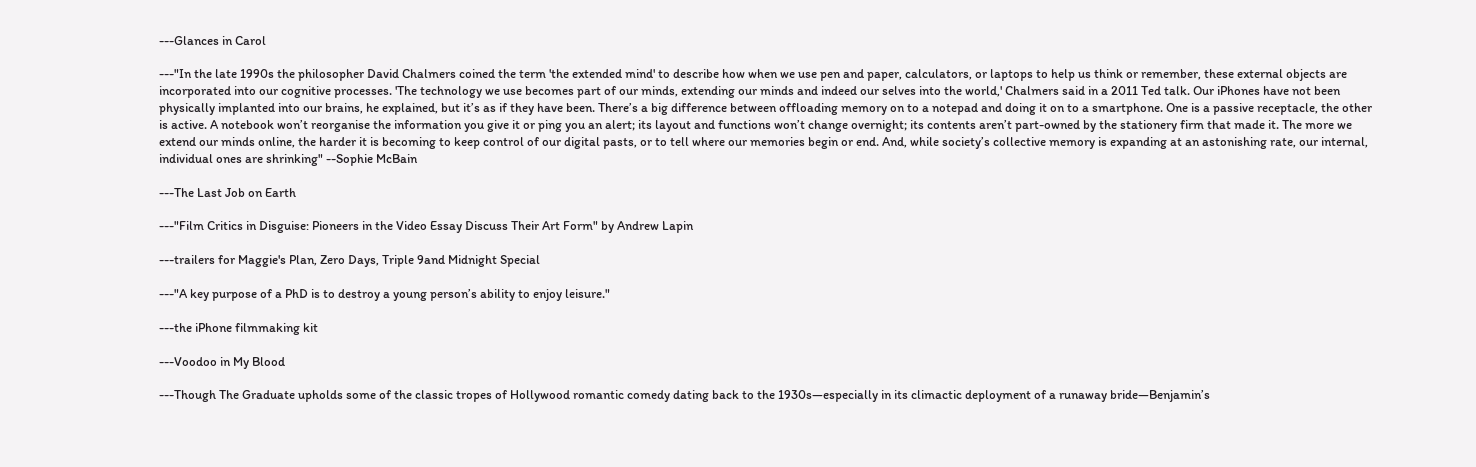---Glances in Carol

---"In the late 1990s the philosopher David Chalmers coined the term 'the extended mind' to describe how when we use pen and paper, calculators, or laptops to help us think or remember, these external objects are incorporated into our cognitive processes. 'The technology we use becomes part of our minds, extending our minds and indeed our selves into the world,' Chalmers said in a 2011 Ted talk. Our iPhones have not been physically implanted into our brains, he explained, but it’s as if they have been. There’s a big difference between offloading memory on to a notepad and doing it on to a smartphone. One is a passive receptacle, the other is active. A notebook won’t reorganise the information you give it or ping you an alert; its layout and functions won’t change overnight; its contents aren’t part-owned by the stationery firm that made it. The more we extend our minds online, the harder it is becoming to keep control of our digital pasts, or to tell where our memories begin or end. And, while society’s collective memory is expanding at an astonishing rate, our internal, individual ones are shrinking" --Sophie McBain

---The Last Job on Earth

---"Film Critics in Disguise: Pioneers in the Video Essay Discuss Their Art Form" by Andrew Lapin

---trailers for Maggie's Plan, Zero Days, Triple 9and Midnight Special

---"A key purpose of a PhD is to destroy a young person’s ability to enjoy leisure."

---the iPhone filmmaking kit

---Voodoo in My Blood

---Though The Graduate upholds some of the classic tropes of Hollywood romantic comedy dating back to the 1930s—especially in its climactic deployment of a runaway bride—Benjamin’s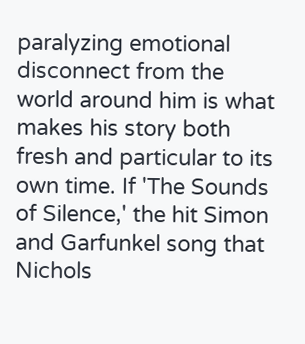paralyzing emotional disconnect from the world around him is what makes his story both fresh and particular to its own time. If 'The Sounds of Silence,' the hit Simon and Garfunkel song that Nichols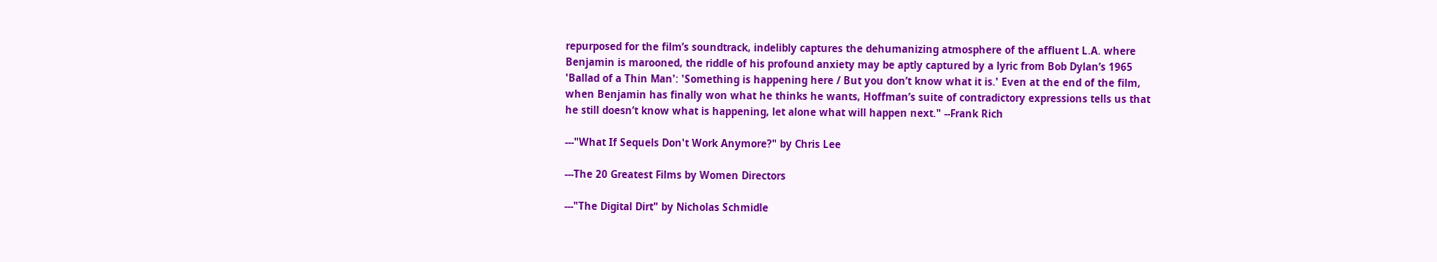repurposed for the film’s soundtrack, indelibly captures the dehumanizing atmosphere of the affluent L.A. where Benjamin is marooned, the riddle of his profound anxiety may be aptly captured by a lyric from Bob Dylan’s 1965 'Ballad of a Thin Man': 'Something is happening here / But you don’t know what it is.' Even at the end of the film, when Benjamin has finally won what he thinks he wants, Hoffman’s suite of contradictory expressions tells us that he still doesn’t know what is happening, let alone what will happen next." --Frank Rich

---"What If Sequels Don't Work Anymore?" by Chris Lee

---The 20 Greatest Films by Women Directors

---"The Digital Dirt" by Nicholas Schmidle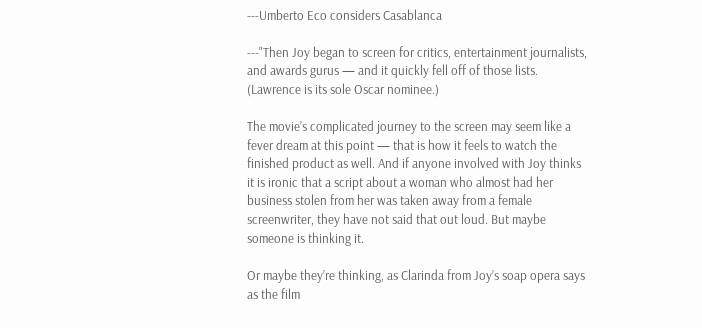---Umberto Eco considers Casablanca

---"Then Joy began to screen for critics, entertainment journalists, and awards gurus — and it quickly fell off of those lists. (Lawrence is its sole Oscar nominee.)

The movie’s complicated journey to the screen may seem like a fever dream at this point — that is how it feels to watch the finished product as well. And if anyone involved with Joy thinks it is ironic that a script about a woman who almost had her business stolen from her was taken away from a female screenwriter, they have not said that out loud. But maybe someone is thinking it.

Or maybe they’re thinking, as Clarinda from Joy’s soap opera says as the film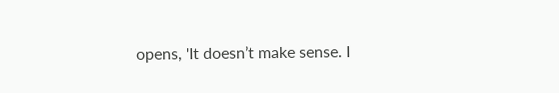opens, 'It doesn’t make sense. I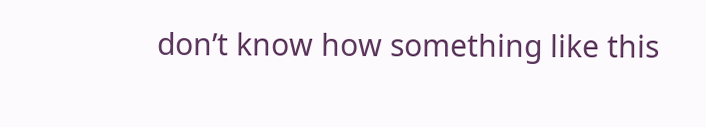don’t know how something like this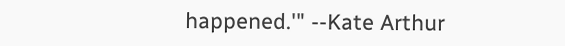happened.'" --Kate Arthur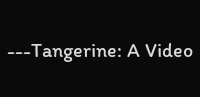---Tangerine: A Video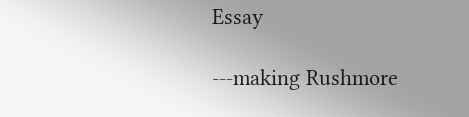Essay

---making Rushmore